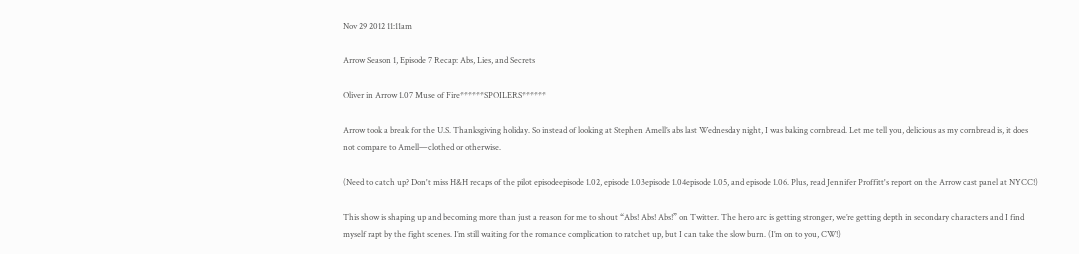Nov 29 2012 11:11am

Arrow Season 1, Episode 7 Recap: Abs, Lies, and Secrets

Oliver in Arrow 1.07 Muse of Fire******SPOILERS******

Arrow took a break for the U.S. Thanksgiving holiday. So instead of looking at Stephen Amell’s abs last Wednesday night, I was baking cornbread. Let me tell you, delicious as my cornbread is, it does not compare to Amell—clothed or otherwise.

(Need to catch up? Don't miss H&H recaps of the pilot episodeepisode 1.02, episode 1.03episode 1.04episode 1.05, and episode 1.06. Plus, read Jennifer Proffitt's report on the Arrow cast panel at NYCC!)

This show is shaping up and becoming more than just a reason for me to shout “Abs! Abs! Abs!” on Twitter. The hero arc is getting stronger, we’re getting depth in secondary characters and I find myself rapt by the fight scenes. I’m still waiting for the romance complication to ratchet up, but I can take the slow burn. (I’m on to you, CW!)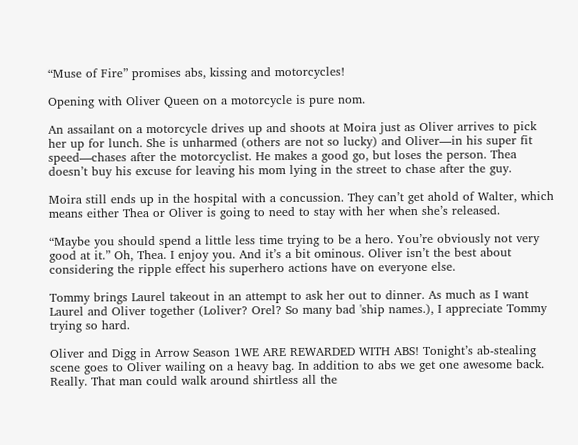“Muse of Fire” promises abs, kissing and motorcycles!

Opening with Oliver Queen on a motorcycle is pure nom.

An assailant on a motorcycle drives up and shoots at Moira just as Oliver arrives to pick her up for lunch. She is unharmed (others are not so lucky) and Oliver—in his super fit speed—chases after the motorcyclist. He makes a good go, but loses the person. Thea doesn’t buy his excuse for leaving his mom lying in the street to chase after the guy.

Moira still ends up in the hospital with a concussion. They can’t get ahold of Walter, which means either Thea or Oliver is going to need to stay with her when she’s released.

“Maybe you should spend a little less time trying to be a hero. You’re obviously not very good at it.” Oh, Thea. I enjoy you. And it’s a bit ominous. Oliver isn’t the best about considering the ripple effect his superhero actions have on everyone else.

Tommy brings Laurel takeout in an attempt to ask her out to dinner. As much as I want Laurel and Oliver together (Loliver? Orel? So many bad 'ship names.), I appreciate Tommy trying so hard.

Oliver and Digg in Arrow Season 1WE ARE REWARDED WITH ABS! Tonight’s ab-stealing scene goes to Oliver wailing on a heavy bag. In addition to abs we get one awesome back. Really. That man could walk around shirtless all the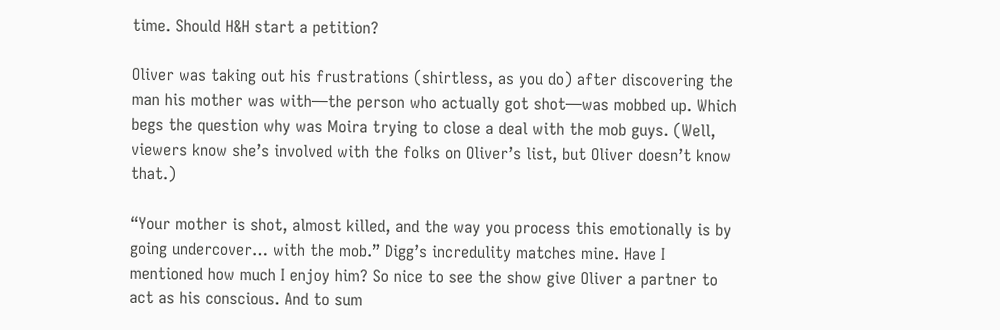time. Should H&H start a petition?

Oliver was taking out his frustrations (shirtless, as you do) after discovering the man his mother was with—the person who actually got shot—was mobbed up. Which begs the question why was Moira trying to close a deal with the mob guys. (Well, viewers know she’s involved with the folks on Oliver’s list, but Oliver doesn’t know that.)

“Your mother is shot, almost killed, and the way you process this emotionally is by going undercover… with the mob.” Digg’s incredulity matches mine. Have I mentioned how much I enjoy him? So nice to see the show give Oliver a partner to act as his conscious. And to sum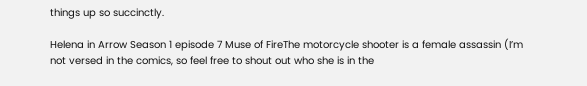things up so succinctly.

Helena in Arrow Season 1 episode 7 Muse of FireThe motorcycle shooter is a female assassin (I’m not versed in the comics, so feel free to shout out who she is in the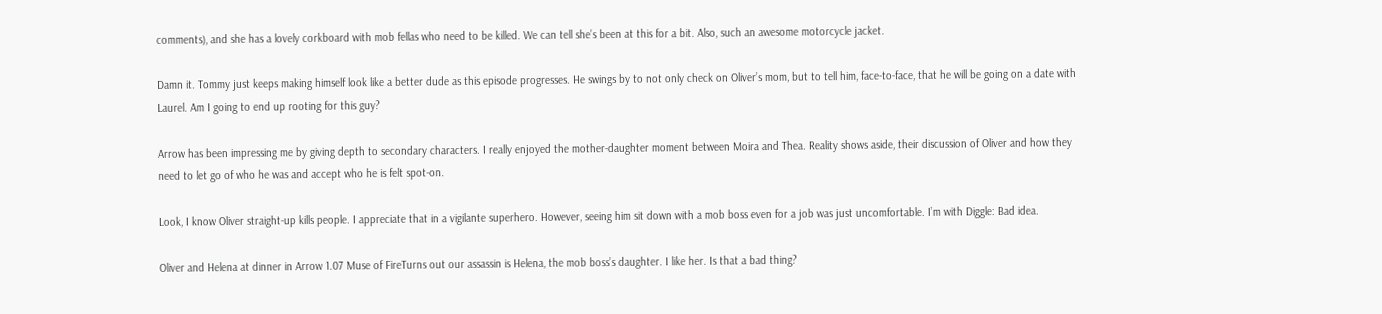comments), and she has a lovely corkboard with mob fellas who need to be killed. We can tell she’s been at this for a bit. Also, such an awesome motorcycle jacket.

Damn it. Tommy just keeps making himself look like a better dude as this episode progresses. He swings by to not only check on Oliver’s mom, but to tell him, face-to-face, that he will be going on a date with Laurel. Am I going to end up rooting for this guy?

Arrow has been impressing me by giving depth to secondary characters. I really enjoyed the mother-daughter moment between Moira and Thea. Reality shows aside, their discussion of Oliver and how they need to let go of who he was and accept who he is felt spot-on.

Look, I know Oliver straight-up kills people. I appreciate that in a vigilante superhero. However, seeing him sit down with a mob boss even for a job was just uncomfortable. I’m with Diggle: Bad idea.

Oliver and Helena at dinner in Arrow 1.07 Muse of FireTurns out our assassin is Helena, the mob boss’s daughter. I like her. Is that a bad thing?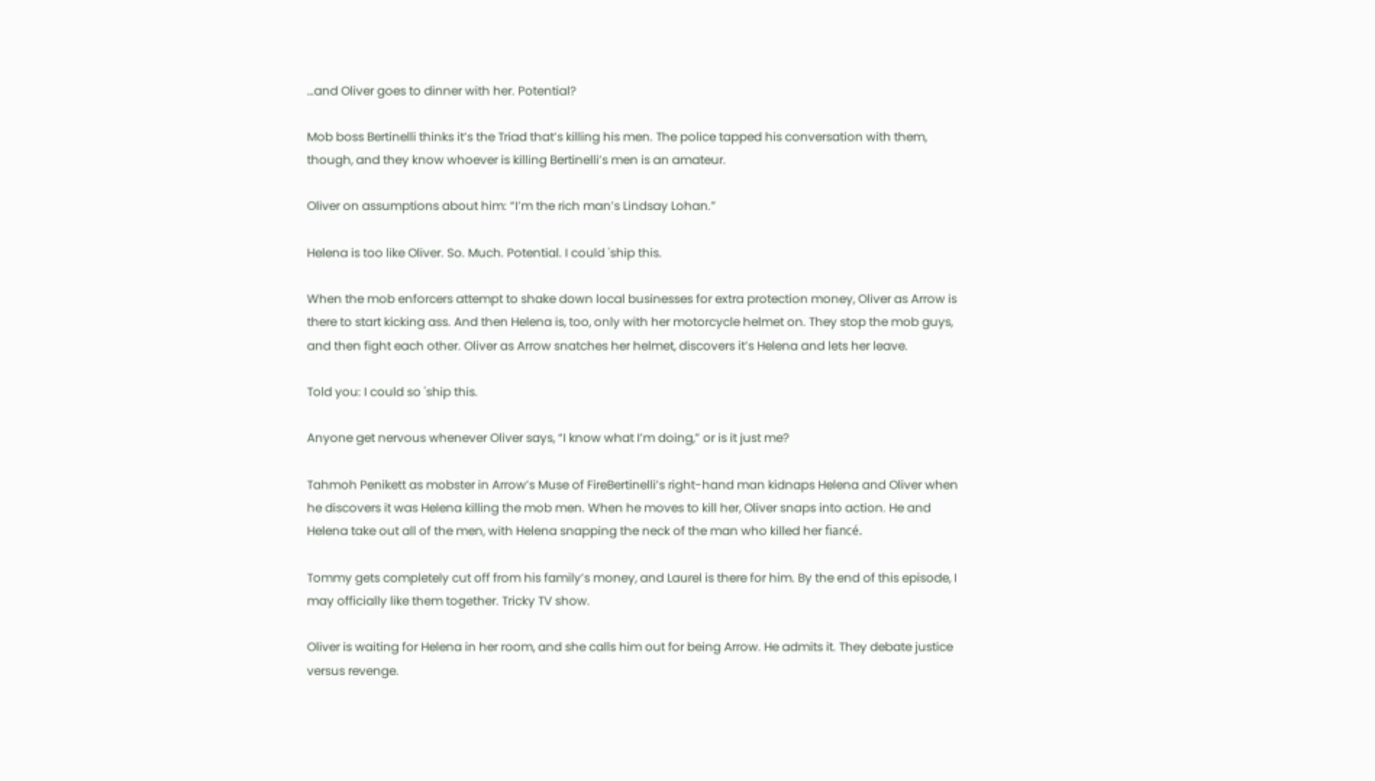…and Oliver goes to dinner with her. Potential?

Mob boss Bertinelli thinks it’s the Triad that’s killing his men. The police tapped his conversation with them, though, and they know whoever is killing Bertinelli’s men is an amateur.

Oliver on assumptions about him: “I’m the rich man’s Lindsay Lohan.”

Helena is too like Oliver. So. Much. Potential. I could 'ship this.

When the mob enforcers attempt to shake down local businesses for extra protection money, Oliver as Arrow is there to start kicking ass. And then Helena is, too, only with her motorcycle helmet on. They stop the mob guys, and then fight each other. Oliver as Arrow snatches her helmet, discovers it’s Helena and lets her leave.

Told you: I could so 'ship this.

Anyone get nervous whenever Oliver says, “I know what I’m doing,” or is it just me?

Tahmoh Penikett as mobster in Arrow’s Muse of FireBertinelli’s right-hand man kidnaps Helena and Oliver when he discovers it was Helena killing the mob men. When he moves to kill her, Oliver snaps into action. He and Helena take out all of the men, with Helena snapping the neck of the man who killed her fiancé.

Tommy gets completely cut off from his family’s money, and Laurel is there for him. By the end of this episode, I may officially like them together. Tricky TV show.

Oliver is waiting for Helena in her room, and she calls him out for being Arrow. He admits it. They debate justice versus revenge.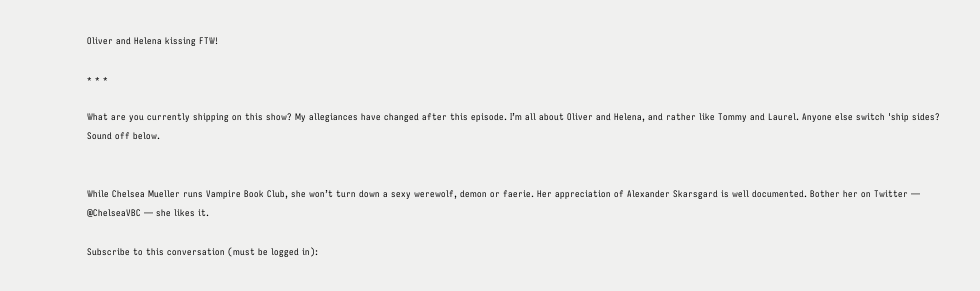Oliver and Helena kissing FTW!

* * *

What are you currently shipping on this show? My allegiances have changed after this episode. I’m all about Oliver and Helena, and rather like Tommy and Laurel. Anyone else switch 'ship sides? Sound off below.


While Chelsea Mueller runs Vampire Book Club, she won’t turn down a sexy werewolf, demon or faerie. Her appreciation of Alexander Skarsgard is well documented. Bother her on Twitter — @ChelseaVBC — she likes it.

Subscribe to this conversation (must be logged in):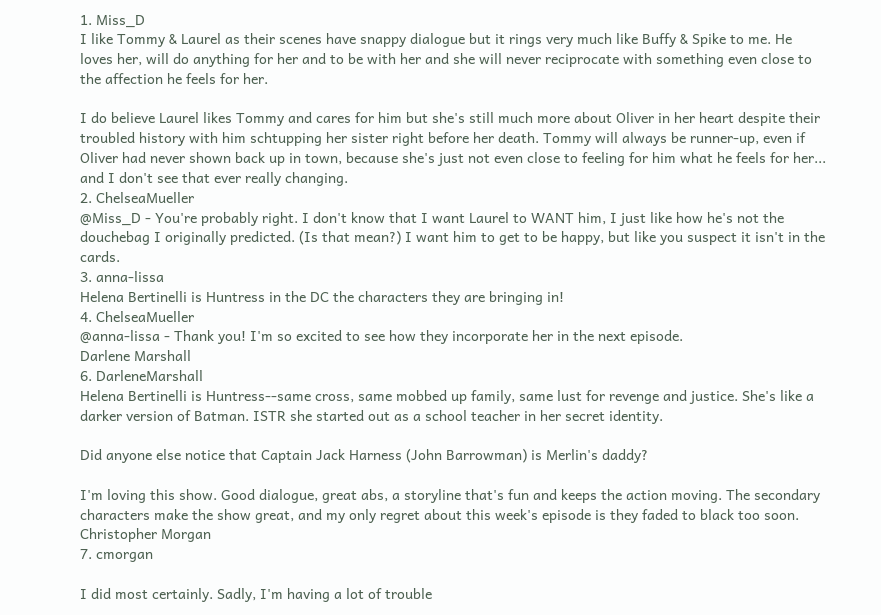1. Miss_D
I like Tommy & Laurel as their scenes have snappy dialogue but it rings very much like Buffy & Spike to me. He loves her, will do anything for her and to be with her and she will never reciprocate with something even close to the affection he feels for her.

I do believe Laurel likes Tommy and cares for him but she's still much more about Oliver in her heart despite their troubled history with him schtupping her sister right before her death. Tommy will always be runner-up, even if Oliver had never shown back up in town, because she's just not even close to feeling for him what he feels for her... and I don't see that ever really changing.
2. ChelseaMueller
@Miss_D - You're probably right. I don't know that I want Laurel to WANT him, I just like how he's not the douchebag I originally predicted. (Is that mean?) I want him to get to be happy, but like you suspect it isn't in the cards.
3. anna-lissa
Helena Bertinelli is Huntress in the DC the characters they are bringing in!
4. ChelseaMueller
@anna-lissa - Thank you! I'm so excited to see how they incorporate her in the next episode.
Darlene Marshall
6. DarleneMarshall
Helena Bertinelli is Huntress--same cross, same mobbed up family, same lust for revenge and justice. She's like a darker version of Batman. ISTR she started out as a school teacher in her secret identity.

Did anyone else notice that Captain Jack Harness (John Barrowman) is Merlin's daddy?

I'm loving this show. Good dialogue, great abs, a storyline that's fun and keeps the action moving. The secondary characters make the show great, and my only regret about this week's episode is they faded to black too soon.
Christopher Morgan
7. cmorgan

I did most certainly. Sadly, I'm having a lot of trouble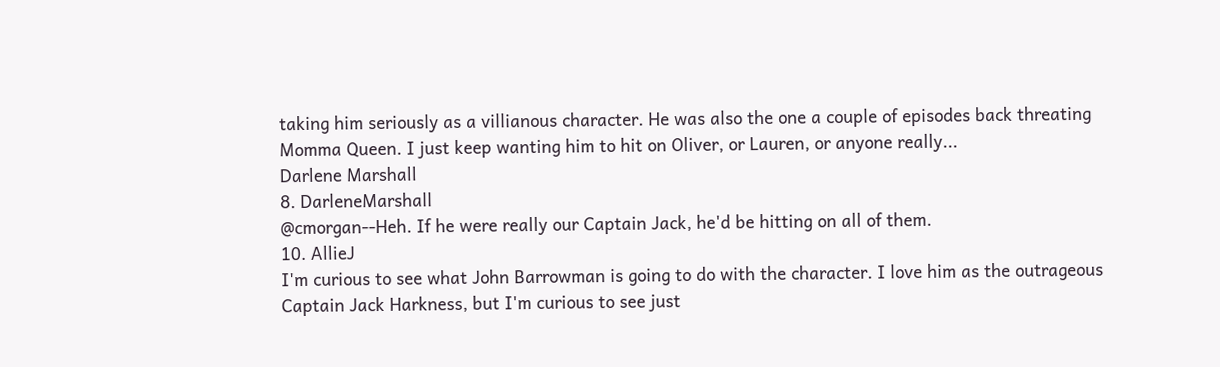taking him seriously as a villianous character. He was also the one a couple of episodes back threating Momma Queen. I just keep wanting him to hit on Oliver, or Lauren, or anyone really...
Darlene Marshall
8. DarleneMarshall
@cmorgan--Heh. If he were really our Captain Jack, he'd be hitting on all of them.
10. AllieJ
I'm curious to see what John Barrowman is going to do with the character. I love him as the outrageous Captain Jack Harkness, but I'm curious to see just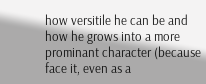how versitile he can be and how he grows into a more prominant character (because face it, even as a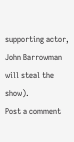supporting actor, John Barrowman will steal the show).
Post a comment